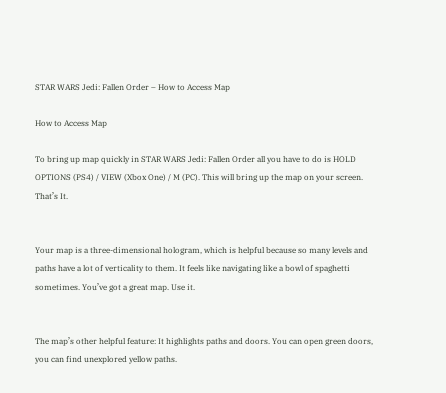STAR WARS Jedi: Fallen Order – How to Access Map

How to Access Map

To bring up map quickly in STAR WARS Jedi: Fallen Order all you have to do is HOLD OPTIONS (PS4) / VIEW (Xbox One) / M (PC). This will bring up the map on your screen. That’s It.


Your map is a three-dimensional hologram, which is helpful because so many levels and paths have a lot of verticality to them. It feels like navigating like a bowl of spaghetti sometimes. You’ve got a great map. Use it.


The map’s other helpful feature: It highlights paths and doors. You can open green doors, you can find unexplored yellow paths.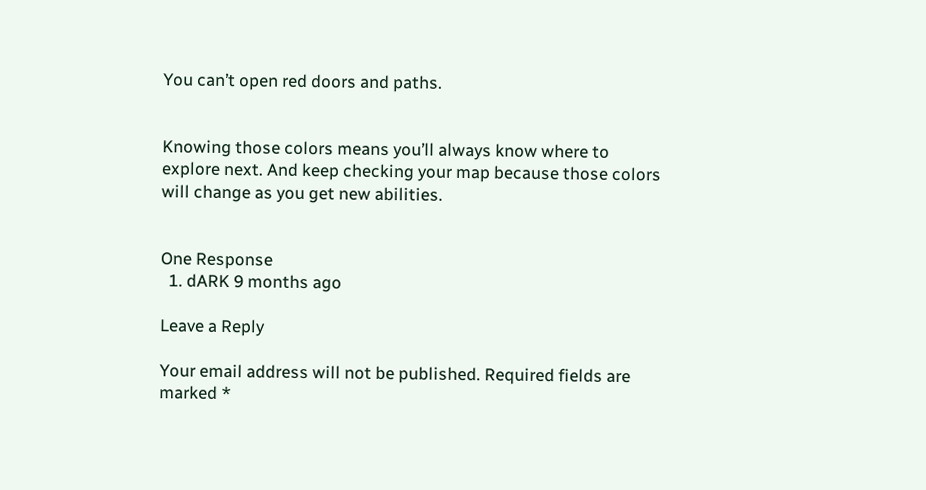You can’t open red doors and paths.


Knowing those colors means you’ll always know where to explore next. And keep checking your map because those colors will change as you get new abilities.


One Response
  1. dARK 9 months ago

Leave a Reply

Your email address will not be published. Required fields are marked *